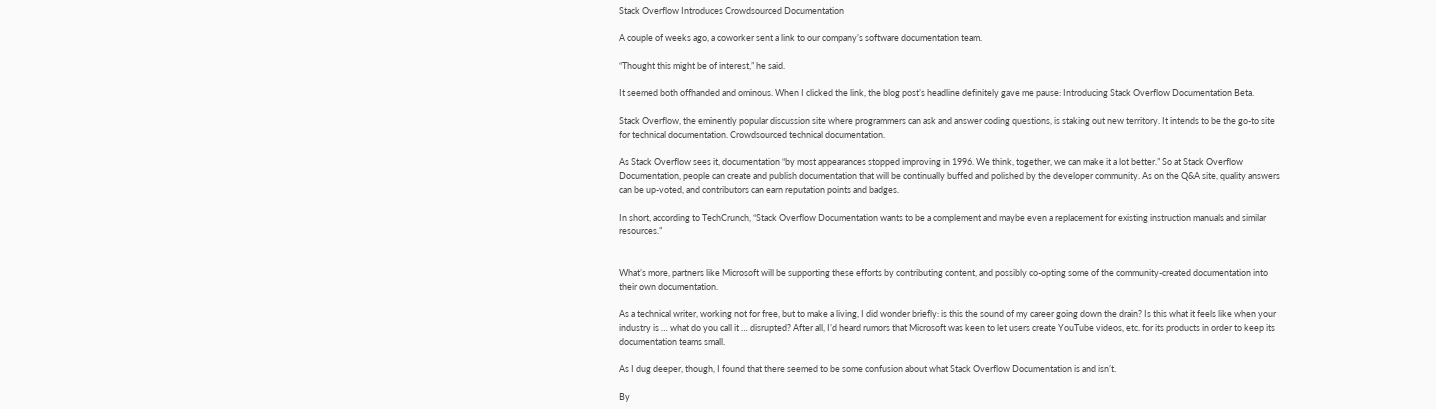Stack Overflow Introduces Crowdsourced Documentation

A couple of weeks ago, a coworker sent a link to our company’s software documentation team.

“Thought this might be of interest,” he said.

It seemed both offhanded and ominous. When I clicked the link, the blog post’s headline definitely gave me pause: Introducing Stack Overflow Documentation Beta.

Stack Overflow, the eminently popular discussion site where programmers can ask and answer coding questions, is staking out new territory. It intends to be the go-to site for technical documentation. Crowdsourced technical documentation.

As Stack Overflow sees it, documentation “by most appearances stopped improving in 1996. We think, together, we can make it a lot better.” So at Stack Overflow Documentation, people can create and publish documentation that will be continually buffed and polished by the developer community. As on the Q&A site, quality answers can be up-voted, and contributors can earn reputation points and badges.

In short, according to TechCrunch, “Stack Overflow Documentation wants to be a complement and maybe even a replacement for existing instruction manuals and similar resources.”


What’s more, partners like Microsoft will be supporting these efforts by contributing content, and possibly co-opting some of the community-created documentation into their own documentation.

As a technical writer, working not for free, but to make a living, I did wonder briefly: is this the sound of my career going down the drain? Is this what it feels like when your industry is … what do you call it … disrupted? After all, I’d heard rumors that Microsoft was keen to let users create YouTube videos, etc. for its products in order to keep its documentation teams small.

As I dug deeper, though, I found that there seemed to be some confusion about what Stack Overflow Documentation is and isn’t.

By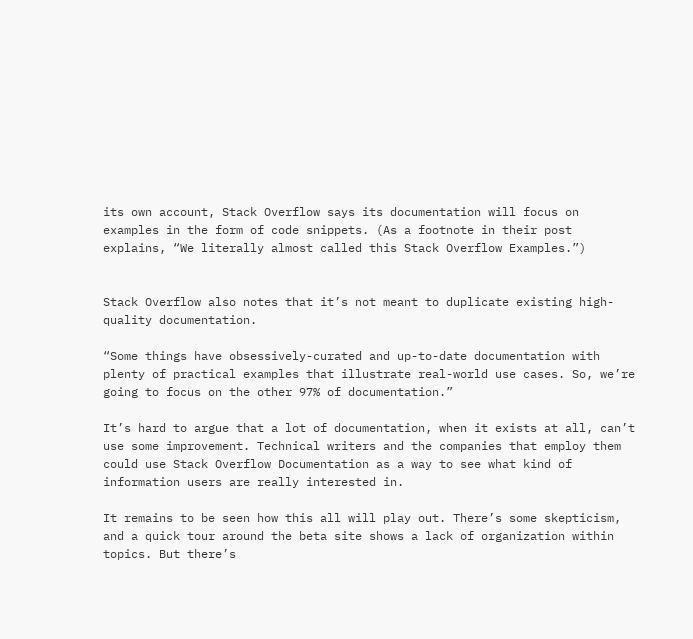its own account, Stack Overflow says its documentation will focus on examples in the form of code snippets. (As a footnote in their post explains, “We literally almost called this Stack Overflow Examples.”)


Stack Overflow also notes that it’s not meant to duplicate existing high-quality documentation.

“Some things have obsessively-curated and up-to-date documentation with plenty of practical examples that illustrate real-world use cases. So, we’re going to focus on the other 97% of documentation.”

It’s hard to argue that a lot of documentation, when it exists at all, can’t use some improvement. Technical writers and the companies that employ them could use Stack Overflow Documentation as a way to see what kind of information users are really interested in.

It remains to be seen how this all will play out. There’s some skepticism, and a quick tour around the beta site shows a lack of organization within topics. But there’s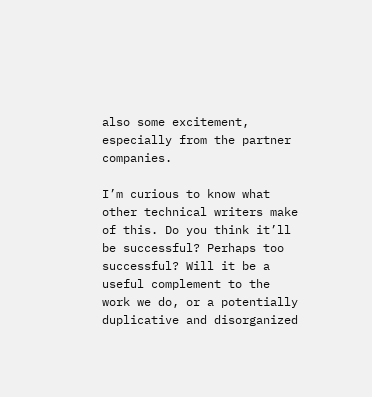also some excitement, especially from the partner companies.

I’m curious to know what other technical writers make of this. Do you think it’ll be successful? Perhaps too successful? Will it be a useful complement to the work we do, or a potentially duplicative and disorganized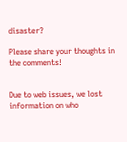disaster?

Please share your thoughts in the comments!


Due to web issues, we lost information on who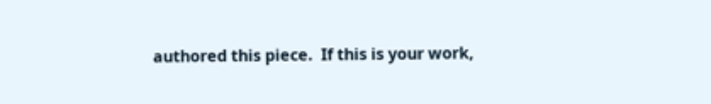authored this piece.  If this is your work,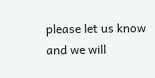please let us know and we will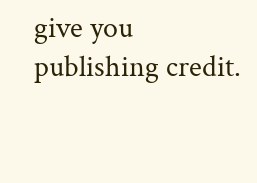give you publishing credit.